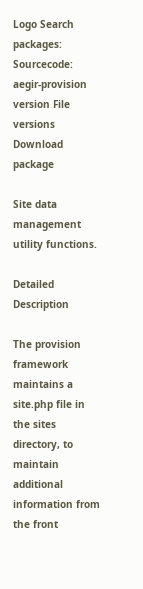Logo Search packages:
Sourcecode: aegir-provision version File versions  Download package

Site data management utility functions.

Detailed Description

The provision framework maintains a site.php file in the sites directory, to maintain additional information from the front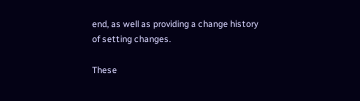end, as well as providing a change history of setting changes.

These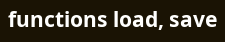functions load, save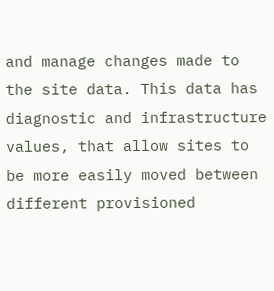and manage changes made to the site data. This data has diagnostic and infrastructure values, that allow sites to be more easily moved between different provisioned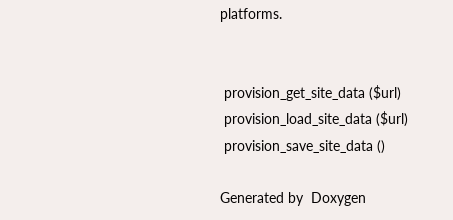platforms.


 provision_get_site_data ($url)
 provision_load_site_data ($url)
 provision_save_site_data ()

Generated by  Doxygen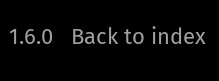1.6.0   Back to index